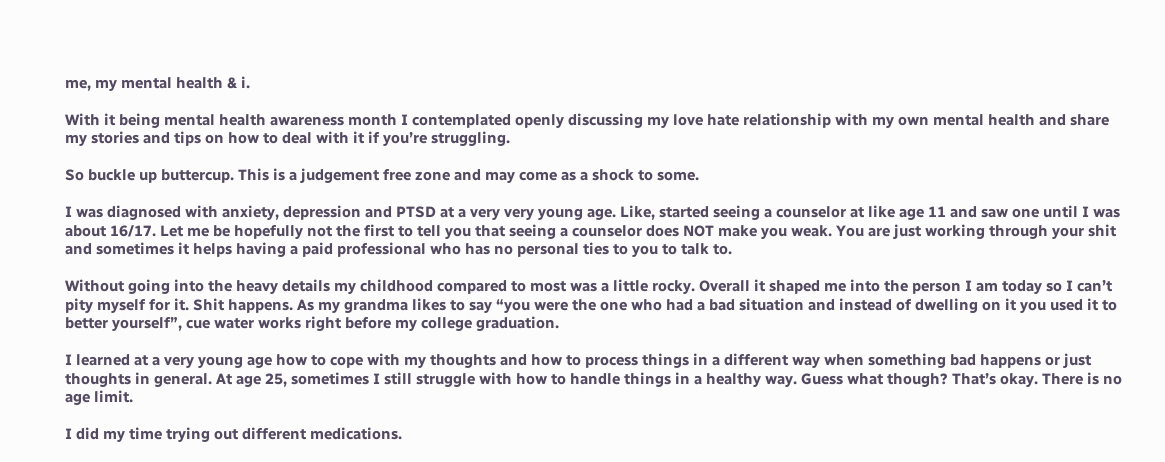me, my mental health & i.

With it being mental health awareness month I contemplated openly discussing my love hate relationship with my own mental health and share my stories and tips on how to deal with it if you’re struggling.

So buckle up buttercup. This is a judgement free zone and may come as a shock to some.

I was diagnosed with anxiety, depression and PTSD at a very very young age. Like, started seeing a counselor at like age 11 and saw one until I was about 16/17. Let me be hopefully not the first to tell you that seeing a counselor does NOT make you weak. You are just working through your shit and sometimes it helps having a paid professional who has no personal ties to you to talk to.

Without going into the heavy details my childhood compared to most was a little rocky. Overall it shaped me into the person I am today so I can’t pity myself for it. Shit happens. As my grandma likes to say “you were the one who had a bad situation and instead of dwelling on it you used it to better yourself”, cue water works right before my college graduation.

I learned at a very young age how to cope with my thoughts and how to process things in a different way when something bad happens or just thoughts in general. At age 25, sometimes I still struggle with how to handle things in a healthy way. Guess what though? That’s okay. There is no age limit.

I did my time trying out different medications.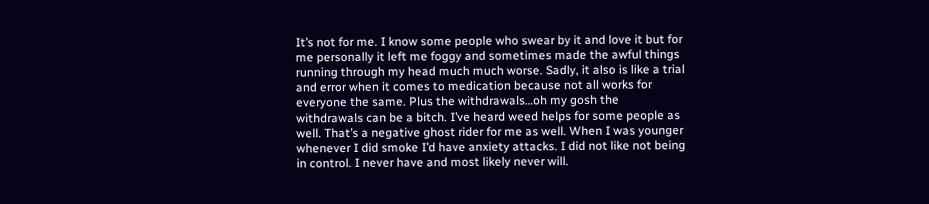It’s not for me. I know some people who swear by it and love it but for me personally it left me foggy and sometimes made the awful things running through my head much much worse. Sadly, it also is like a trial and error when it comes to medication because not all works for everyone the same. Plus the withdrawals…oh my gosh the withdrawals can be a bitch. I’ve heard weed helps for some people as well. That’s a negative ghost rider for me as well. When I was younger whenever I did smoke I’d have anxiety attacks. I did not like not being in control. I never have and most likely never will.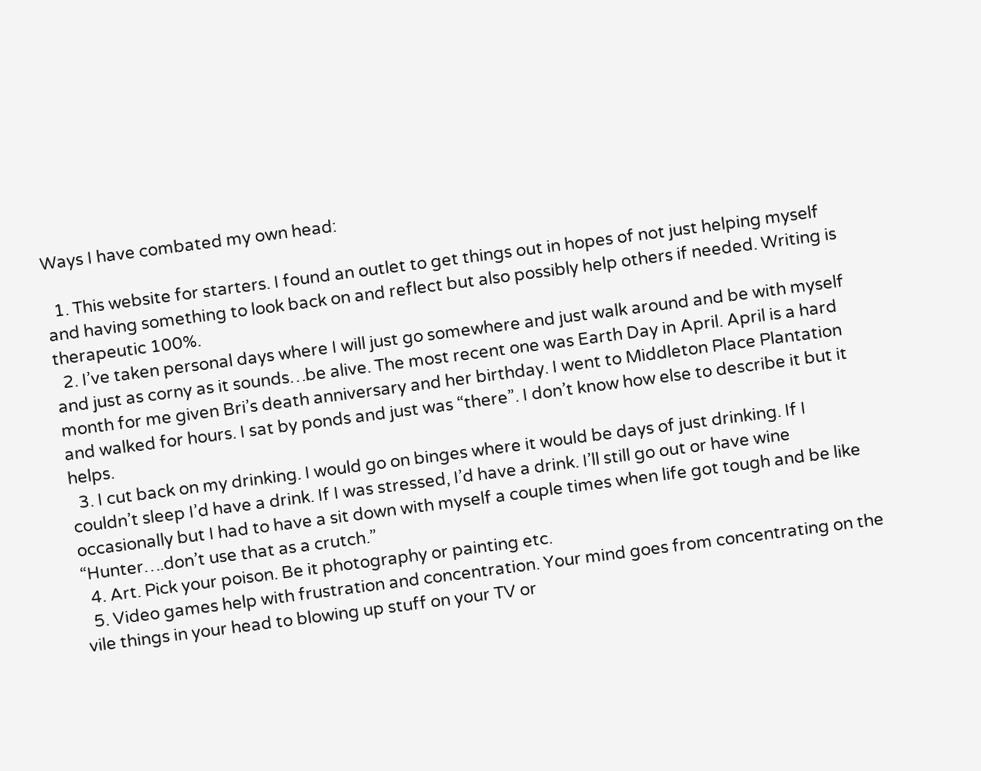Ways I have combated my own head:

  1. This website for starters. I found an outlet to get things out in hopes of not just helping myself and having something to look back on and reflect but also possibly help others if needed. Writing is therapeutic 100%.
  2. I’ve taken personal days where I will just go somewhere and just walk around and be with myself and just as corny as it sounds…be alive. The most recent one was Earth Day in April. April is a hard month for me given Bri’s death anniversary and her birthday. I went to Middleton Place Plantation and walked for hours. I sat by ponds and just was “there”. I don’t know how else to describe it but it helps.
  3. I cut back on my drinking. I would go on binges where it would be days of just drinking. If I couldn’t sleep I’d have a drink. If I was stressed, I’d have a drink. I’ll still go out or have wine occasionally but I had to have a sit down with myself a couple times when life got tough and be like “Hunter….don’t use that as a crutch.”
  4. Art. Pick your poison. Be it photography or painting etc.
  5. Video games help with frustration and concentration. Your mind goes from concentrating on the vile things in your head to blowing up stuff on your TV or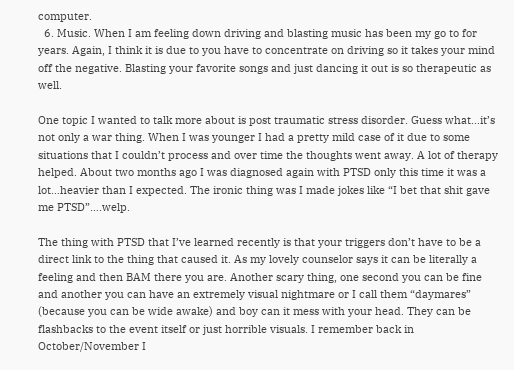computer.
  6. Music. When I am feeling down driving and blasting music has been my go to for years. Again, I think it is due to you have to concentrate on driving so it takes your mind off the negative. Blasting your favorite songs and just dancing it out is so therapeutic as well.

One topic I wanted to talk more about is post traumatic stress disorder. Guess what…it’s not only a war thing. When I was younger I had a pretty mild case of it due to some situations that I couldn’t process and over time the thoughts went away. A lot of therapy helped. About two months ago I was diagnosed again with PTSD only this time it was a lot…heavier than I expected. The ironic thing was I made jokes like “I bet that shit gave me PTSD”….welp.

The thing with PTSD that I’ve learned recently is that your triggers don’t have to be a direct link to the thing that caused it. As my lovely counselor says it can be literally a feeling and then BAM there you are. Another scary thing, one second you can be fine and another you can have an extremely visual nightmare or I call them “daymares” (because you can be wide awake) and boy can it mess with your head. They can be flashbacks to the event itself or just horrible visuals. I remember back in October/November I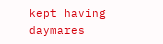kept having daymares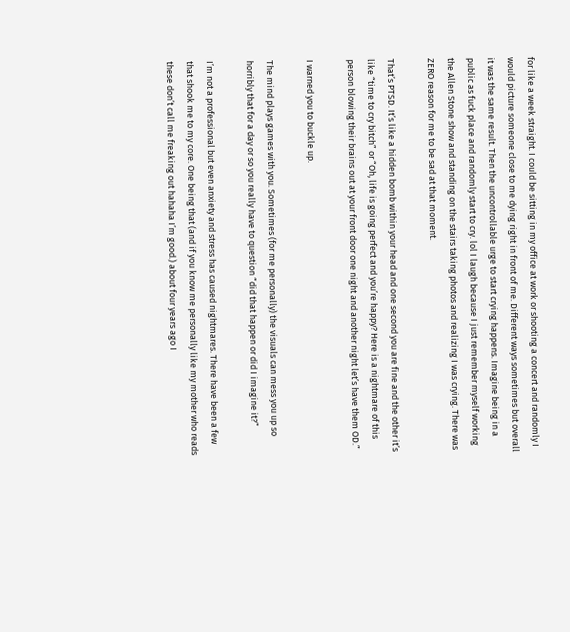for like a week straight. I could be sitting in my office at work or shooting a concert and randomly I would picture someone close to me dying right in front of me. Different ways sometimes but overall it was the same result. Then the uncontrollable urge to start crying happens. Imagine being in a public as fuck place and randomly start to cry. lol I laugh because I just remember myself working the Allen Stone show and standing on the stairs taking photos and realizing I was crying. There was ZERO reason for me to be sad at that moment.

That’s PTSD. It’s like a hidden bomb within your head and one second you are fine and the other it’s like “time to cry bitch” or “Oh, life is going perfect and you’re happy? Here is a nightmare of this person blowing their brains out at your front door one night and another night let’s have them OD.”

I warned you to buckle up.

The mind plays games with you. Sometimes (for me personally) the visuals can mess you up so horribly that for a day or so you really have to question “did that happen or did I imagine it?”

I’m not a professional but even anxiety and stress has caused nightmares. There have been a few that shook me to my core. One being that (and if you know me personally like my mother who reads these don’t call me freaking out hahaha I’m good.) about four years ago I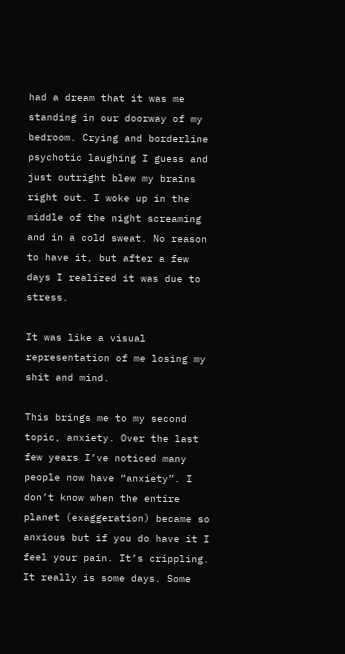had a dream that it was me standing in our doorway of my bedroom. Crying and borderline psychotic laughing I guess and just outright blew my brains right out. I woke up in the middle of the night screaming and in a cold sweat. No reason to have it, but after a few days I realized it was due to stress.

It was like a visual representation of me losing my shit and mind.

This brings me to my second topic, anxiety. Over the last few years I’ve noticed many people now have “anxiety”. I don’t know when the entire planet (exaggeration) became so anxious but if you do have it I feel your pain. It’s crippling. It really is some days. Some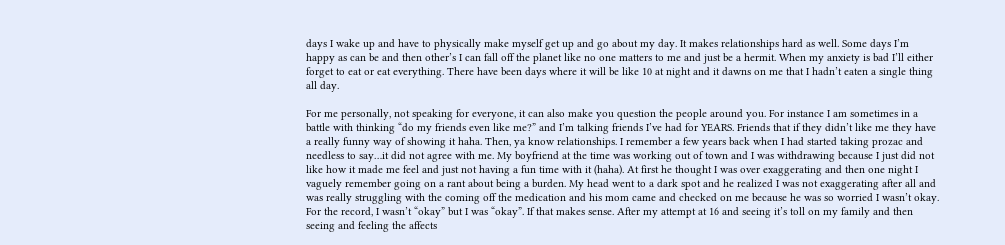days I wake up and have to physically make myself get up and go about my day. It makes relationships hard as well. Some days I’m happy as can be and then other’s I can fall off the planet like no one matters to me and just be a hermit. When my anxiety is bad I’ll either forget to eat or eat everything. There have been days where it will be like 10 at night and it dawns on me that I hadn’t eaten a single thing all day.

For me personally, not speaking for everyone, it can also make you question the people around you. For instance I am sometimes in a battle with thinking “do my friends even like me?” and I’m talking friends I’ve had for YEARS. Friends that if they didn’t like me they have a really funny way of showing it haha. Then, ya know relationships. I remember a few years back when I had started taking prozac and needless to say…it did not agree with me. My boyfriend at the time was working out of town and I was withdrawing because I just did not like how it made me feel and just not having a fun time with it (haha). At first he thought I was over exaggerating and then one night I vaguely remember going on a rant about being a burden. My head went to a dark spot and he realized I was not exaggerating after all and was really struggling with the coming off the medication and his mom came and checked on me because he was so worried I wasn’t okay. For the record, I wasn’t “okay” but I was “okay”. If that makes sense. After my attempt at 16 and seeing it’s toll on my family and then seeing and feeling the affects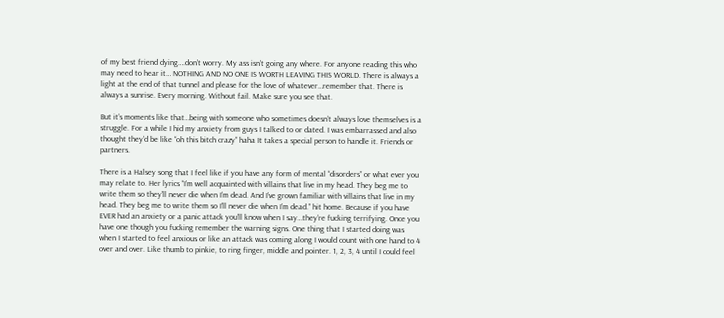of my best friend dying….don’t worry. My ass isn’t going any where. For anyone reading this who may need to hear it… NOTHING AND NO ONE IS WORTH LEAVING THIS WORLD. There is always a light at the end of that tunnel and please for the love of whatever…remember that. There is always a sunrise. Every morning. Without fail. Make sure you see that.

But it’s moments like that…being with someone who sometimes doesn’t always love themselves is a struggle. For a while I hid my anxiety from guys I talked to or dated. I was embarrassed and also thought they’d be like “oh this bitch crazy” haha It takes a special person to handle it. Friends or partners.

There is a Halsey song that I feel like if you have any form of mental “disorders” or what ever you may relate to. Her lyrics “I’m well acquainted with villains that live in my head. They beg me to write them so they’ll never die when I’m dead. And I’ve grown familiar with villains that live in my head. They beg me to write them so I’ll never die when I’m dead.” hit home. Because if you have EVER had an anxiety or a panic attack you’ll know when I say…they’re fucking terrifying. Once you have one though you fucking remember the warning signs. One thing that I started doing was when I started to feel anxious or like an attack was coming along I would count with one hand to 4 over and over. Like thumb to pinkie, to ring finger, middle and pointer. 1, 2, 3, 4 until I could feel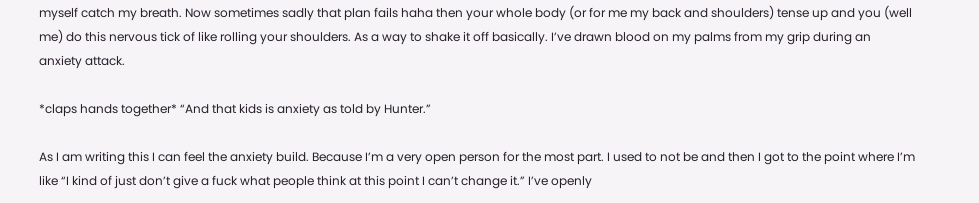myself catch my breath. Now sometimes sadly that plan fails haha then your whole body (or for me my back and shoulders) tense up and you (well me) do this nervous tick of like rolling your shoulders. As a way to shake it off basically. I’ve drawn blood on my palms from my grip during an anxiety attack.

*claps hands together* “And that kids is anxiety as told by Hunter.”

As I am writing this I can feel the anxiety build. Because I’m a very open person for the most part. I used to not be and then I got to the point where I’m like “I kind of just don’t give a fuck what people think at this point I can’t change it.” I’ve openly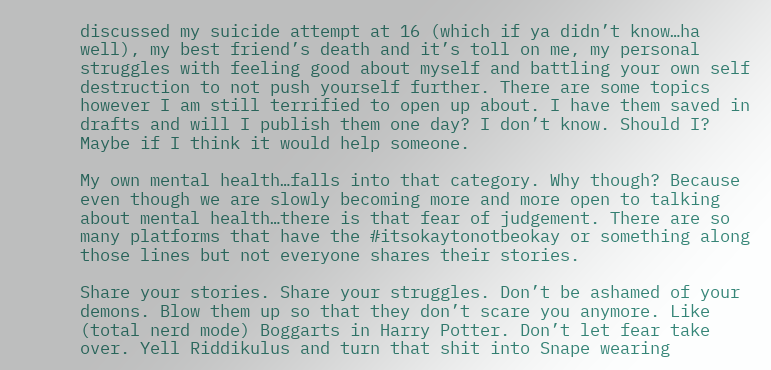discussed my suicide attempt at 16 (which if ya didn’t know…ha well), my best friend’s death and it’s toll on me, my personal struggles with feeling good about myself and battling your own self destruction to not push yourself further. There are some topics however I am still terrified to open up about. I have them saved in drafts and will I publish them one day? I don’t know. Should I? Maybe if I think it would help someone.

My own mental health…falls into that category. Why though? Because even though we are slowly becoming more and more open to talking about mental health…there is that fear of judgement. There are so many platforms that have the #itsokaytonotbeokay or something along those lines but not everyone shares their stories.

Share your stories. Share your struggles. Don’t be ashamed of your demons. Blow them up so that they don’t scare you anymore. Like (total nerd mode) Boggarts in Harry Potter. Don’t let fear take over. Yell Riddikulus and turn that shit into Snape wearing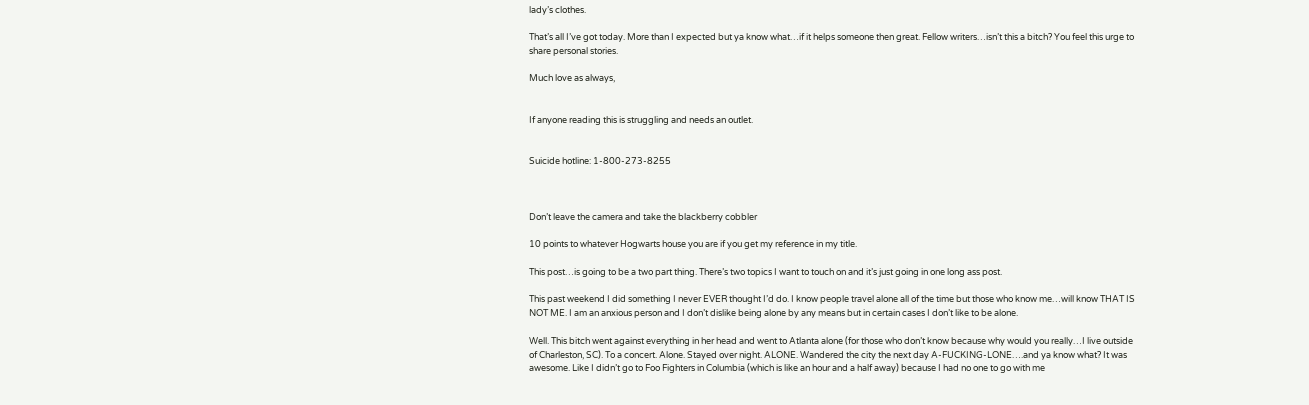lady’s clothes.

That’s all I’ve got today. More than I expected but ya know what…if it helps someone then great. Fellow writers…isn’t this a bitch? You feel this urge to share personal stories.

Much love as always,


If anyone reading this is struggling and needs an outlet.


Suicide hotline: 1-800-273-8255



Don’t leave the camera and take the blackberry cobbler

10 points to whatever Hogwarts house you are if you get my reference in my title.

This post…is going to be a two part thing. There’s two topics I want to touch on and it’s just going in one long ass post.

This past weekend I did something I never EVER thought I’d do. I know people travel alone all of the time but those who know me…will know THAT IS NOT ME. I am an anxious person and I don’t dislike being alone by any means but in certain cases I don’t like to be alone.

Well. This bitch went against everything in her head and went to Atlanta alone (for those who don’t know because why would you really…I live outside of Charleston, SC). To a concert. Alone. Stayed over night. ALONE. Wandered the city the next day A-FUCKING-LONE….and ya know what? It was awesome. Like I didn’t go to Foo Fighters in Columbia (which is like an hour and a half away) because I had no one to go with me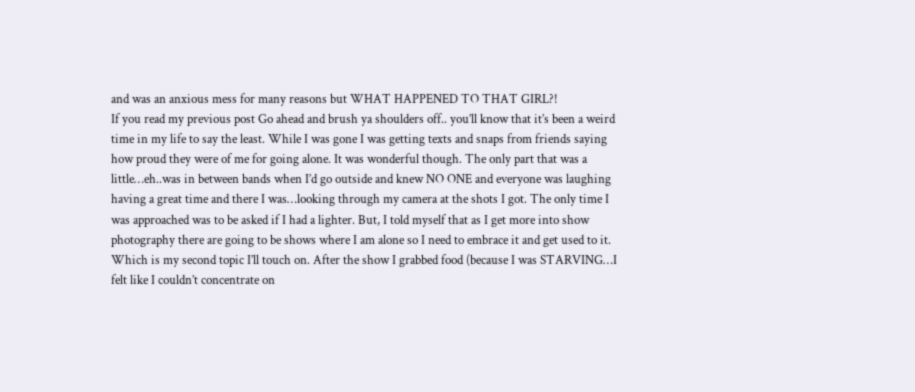and was an anxious mess for many reasons but WHAT HAPPENED TO THAT GIRL?!
If you read my previous post Go ahead and brush ya shoulders off.. you’ll know that it’s been a weird time in my life to say the least. While I was gone I was getting texts and snaps from friends saying how proud they were of me for going alone. It was wonderful though. The only part that was a little…eh..was in between bands when I’d go outside and knew NO ONE and everyone was laughing having a great time and there I was…looking through my camera at the shots I got. The only time I was approached was to be asked if I had a lighter. But, I told myself that as I get more into show photography there are going to be shows where I am alone so I need to embrace it and get used to it. Which is my second topic I’ll touch on. After the show I grabbed food (because I was STARVING…I felt like I couldn’t concentrate on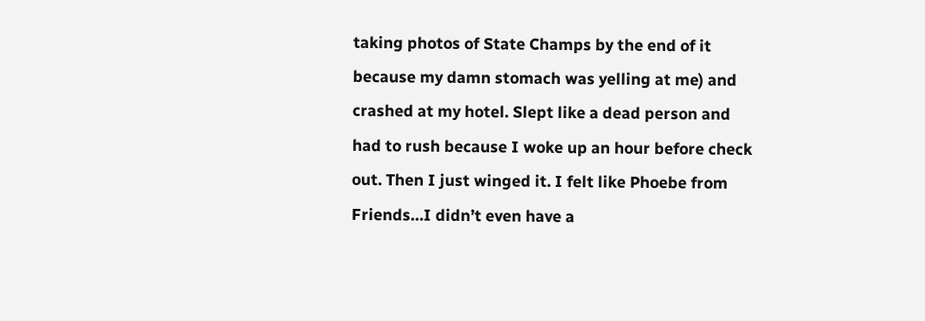taking photos of State Champs by the end of it because my damn stomach was yelling at me) and crashed at my hotel. Slept like a dead person and had to rush because I woke up an hour before check out. Then I just winged it. I felt like Phoebe from Friends…I didn’t even have a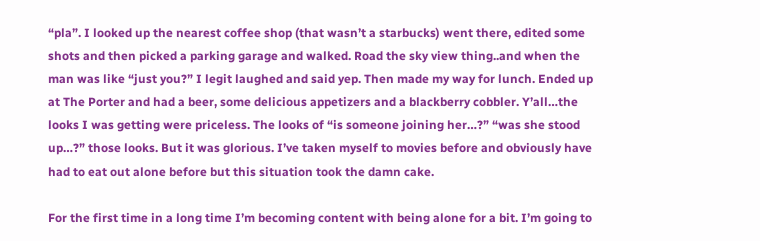“pla”. I looked up the nearest coffee shop (that wasn’t a starbucks) went there, edited some shots and then picked a parking garage and walked. Road the sky view thing..and when the man was like “just you?” I legit laughed and said yep. Then made my way for lunch. Ended up at The Porter and had a beer, some delicious appetizers and a blackberry cobbler. Y’all…the looks I was getting were priceless. The looks of “is someone joining her…?” “was she stood up…?” those looks. But it was glorious. I’ve taken myself to movies before and obviously have had to eat out alone before but this situation took the damn cake.

For the first time in a long time I’m becoming content with being alone for a bit. I’m going to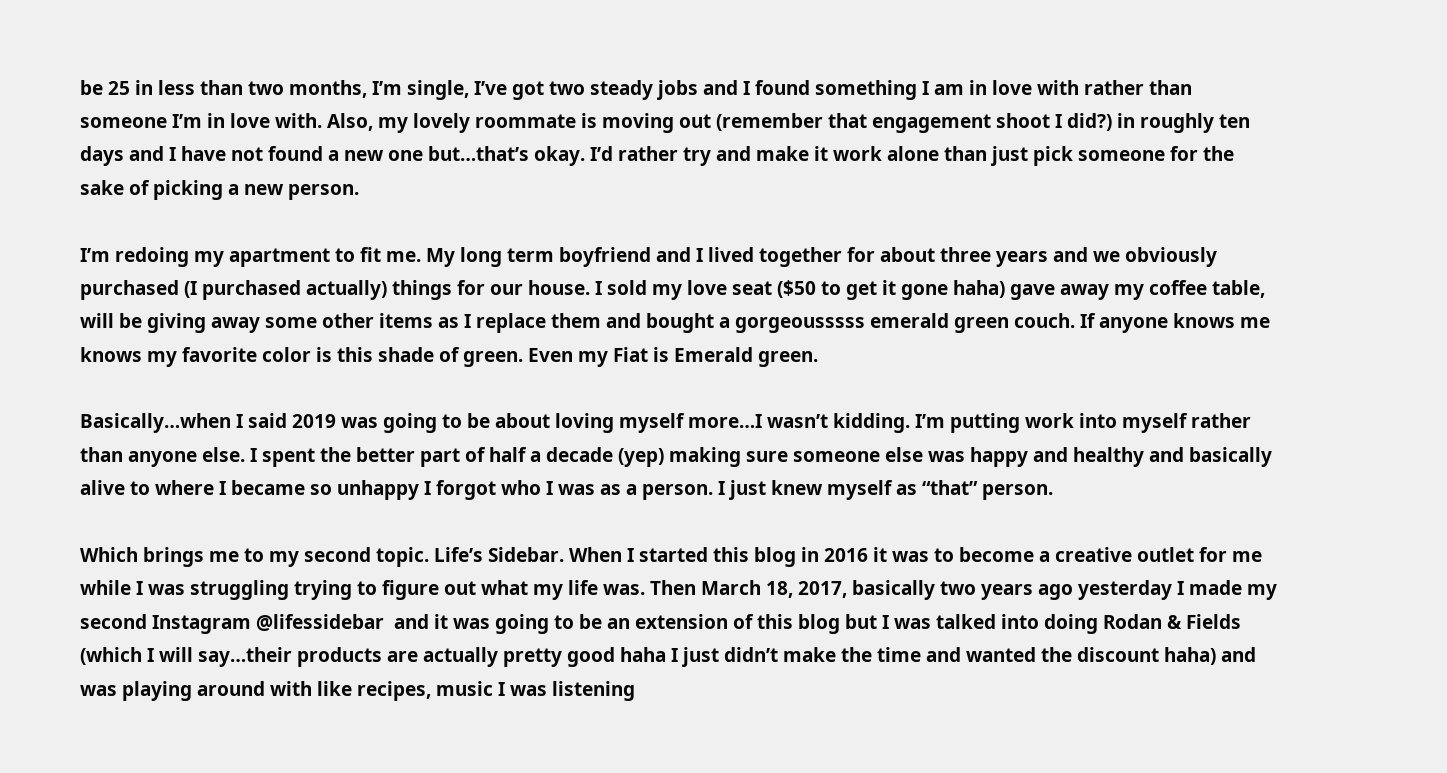be 25 in less than two months, I’m single, I’ve got two steady jobs and I found something I am in love with rather than someone I’m in love with. Also, my lovely roommate is moving out (remember that engagement shoot I did?) in roughly ten days and I have not found a new one but…that’s okay. I’d rather try and make it work alone than just pick someone for the sake of picking a new person.

I’m redoing my apartment to fit me. My long term boyfriend and I lived together for about three years and we obviously purchased (I purchased actually) things for our house. I sold my love seat ($50 to get it gone haha) gave away my coffee table, will be giving away some other items as I replace them and bought a gorgeousssss emerald green couch. If anyone knows me knows my favorite color is this shade of green. Even my Fiat is Emerald green.

Basically…when I said 2019 was going to be about loving myself more…I wasn’t kidding. I’m putting work into myself rather than anyone else. I spent the better part of half a decade (yep) making sure someone else was happy and healthy and basically alive to where I became so unhappy I forgot who I was as a person. I just knew myself as “that” person.

Which brings me to my second topic. Life’s Sidebar. When I started this blog in 2016 it was to become a creative outlet for me while I was struggling trying to figure out what my life was. Then March 18, 2017, basically two years ago yesterday I made my second Instagram @lifessidebar  and it was going to be an extension of this blog but I was talked into doing Rodan & Fields (which I will say…their products are actually pretty good haha I just didn’t make the time and wanted the discount haha) and was playing around with like recipes, music I was listening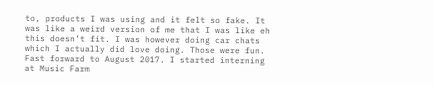to, products I was using and it felt so fake. It was like a weird version of me that I was like eh this doesn’t fit. I was however doing car chats which I actually did love doing. Those were fun. Fast forward to August 2017. I started interning at Music Farm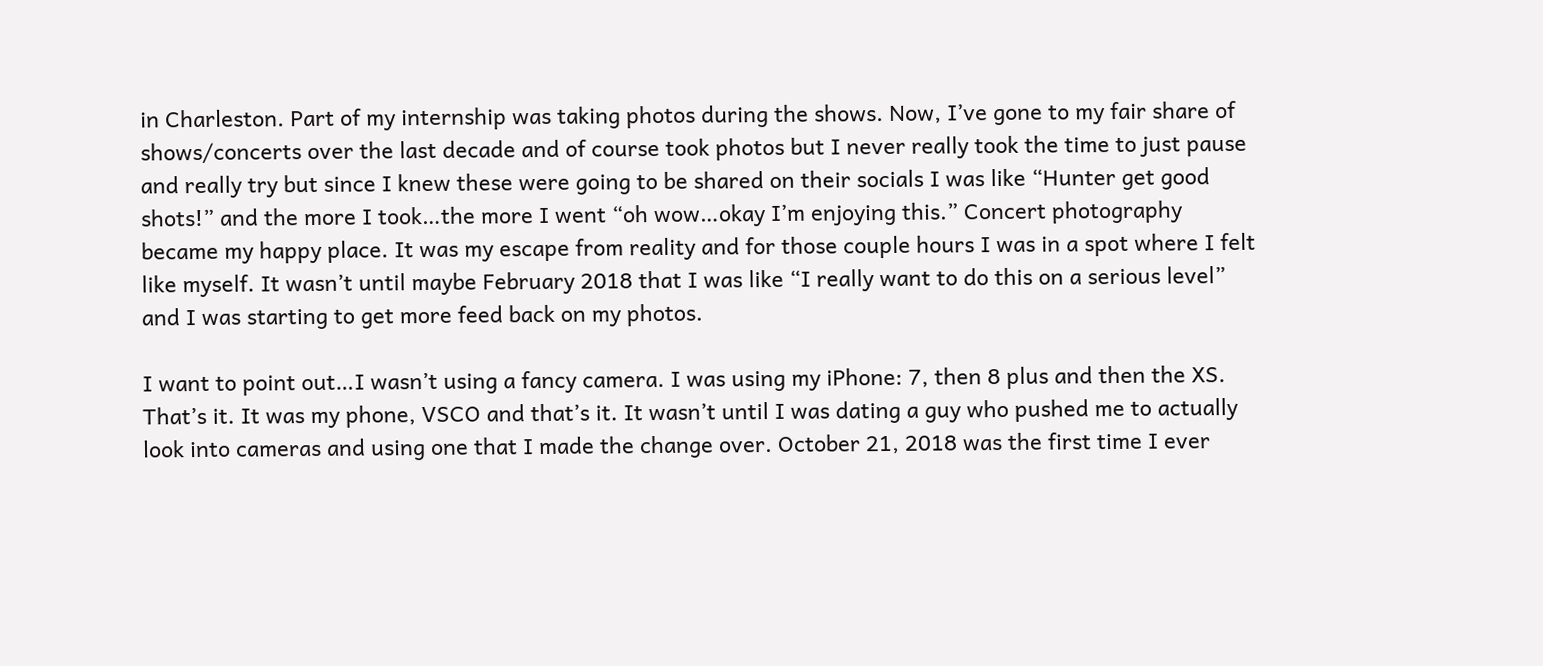in Charleston. Part of my internship was taking photos during the shows. Now, I’ve gone to my fair share of shows/concerts over the last decade and of course took photos but I never really took the time to just pause and really try but since I knew these were going to be shared on their socials I was like “Hunter get good shots!” and the more I took…the more I went “oh wow…okay I’m enjoying this.” Concert photography became my happy place. It was my escape from reality and for those couple hours I was in a spot where I felt like myself. It wasn’t until maybe February 2018 that I was like “I really want to do this on a serious level” and I was starting to get more feed back on my photos.

I want to point out…I wasn’t using a fancy camera. I was using my iPhone: 7, then 8 plus and then the XS. That’s it. It was my phone, VSCO and that’s it. It wasn’t until I was dating a guy who pushed me to actually look into cameras and using one that I made the change over. October 21, 2018 was the first time I ever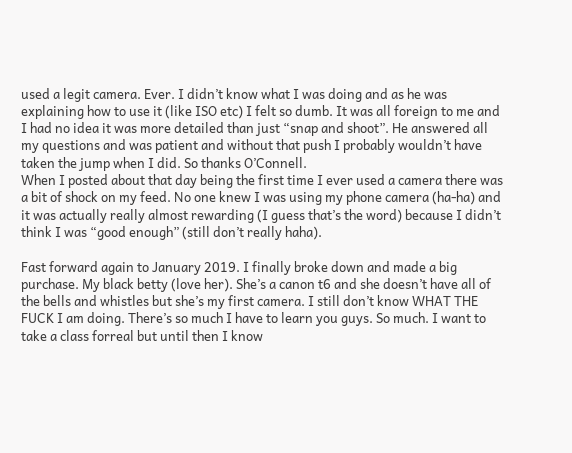used a legit camera. Ever. I didn’t know what I was doing and as he was explaining how to use it (like ISO etc) I felt so dumb. It was all foreign to me and I had no idea it was more detailed than just “snap and shoot”. He answered all my questions and was patient and without that push I probably wouldn’t have taken the jump when I did. So thanks O’Connell.
When I posted about that day being the first time I ever used a camera there was a bit of shock on my feed. No one knew I was using my phone camera (ha-ha) and it was actually really almost rewarding (I guess that’s the word) because I didn’t think I was “good enough” (still don’t really haha).

Fast forward again to January 2019. I finally broke down and made a big purchase. My black betty (love her). She’s a canon t6 and she doesn’t have all of the bells and whistles but she’s my first camera. I still don’t know WHAT THE FUCK I am doing. There’s so much I have to learn you guys. So much. I want to take a class forreal but until then I know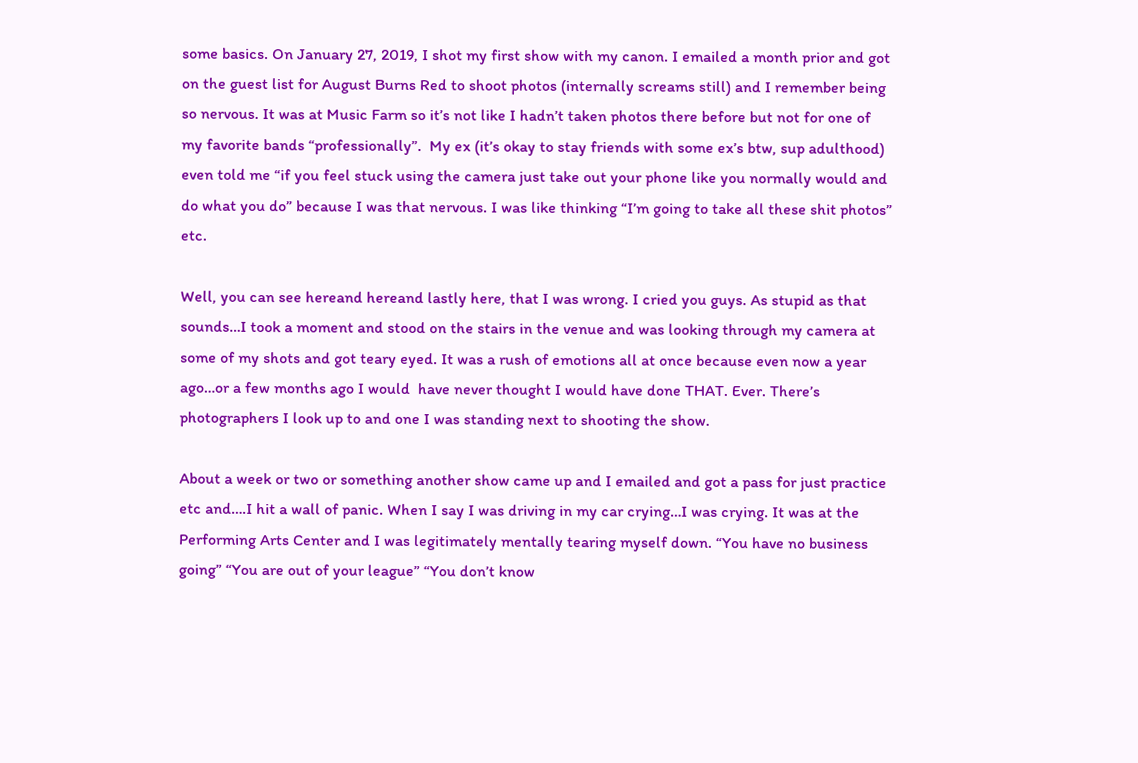some basics. On January 27, 2019, I shot my first show with my canon. I emailed a month prior and got on the guest list for August Burns Red to shoot photos (internally screams still) and I remember being so nervous. It was at Music Farm so it’s not like I hadn’t taken photos there before but not for one of my favorite bands “professionally”.  My ex (it’s okay to stay friends with some ex’s btw, sup adulthood) even told me “if you feel stuck using the camera just take out your phone like you normally would and do what you do” because I was that nervous. I was like thinking “I’m going to take all these shit photos” etc.

Well, you can see hereand hereand lastly here, that I was wrong. I cried you guys. As stupid as that sounds…I took a moment and stood on the stairs in the venue and was looking through my camera at some of my shots and got teary eyed. It was a rush of emotions all at once because even now a year ago…or a few months ago I would  have never thought I would have done THAT. Ever. There’s photographers I look up to and one I was standing next to shooting the show.

About a week or two or something another show came up and I emailed and got a pass for just practice etc and….I hit a wall of panic. When I say I was driving in my car crying…I was crying. It was at the Performing Arts Center and I was legitimately mentally tearing myself down. “You have no business going” “You are out of your league” “You don’t know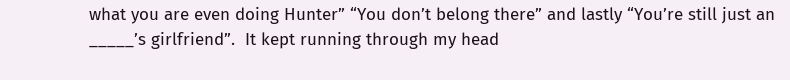what you are even doing Hunter” “You don’t belong there” and lastly “You’re still just an _____’s girlfriend”.  It kept running through my head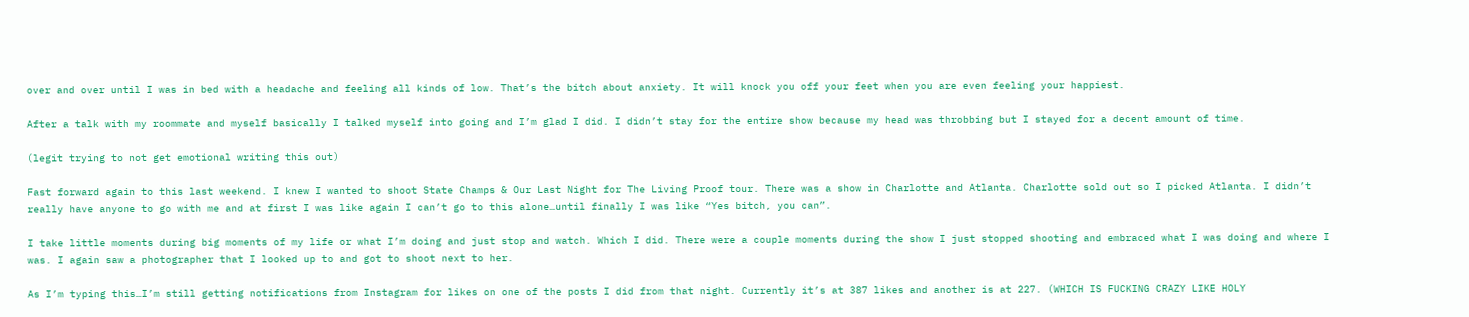over and over until I was in bed with a headache and feeling all kinds of low. That’s the bitch about anxiety. It will knock you off your feet when you are even feeling your happiest.

After a talk with my roommate and myself basically I talked myself into going and I’m glad I did. I didn’t stay for the entire show because my head was throbbing but I stayed for a decent amount of time.

(legit trying to not get emotional writing this out)

Fast forward again to this last weekend. I knew I wanted to shoot State Champs & Our Last Night for The Living Proof tour. There was a show in Charlotte and Atlanta. Charlotte sold out so I picked Atlanta. I didn’t really have anyone to go with me and at first I was like again I can’t go to this alone…until finally I was like “Yes bitch, you can”.

I take little moments during big moments of my life or what I’m doing and just stop and watch. Which I did. There were a couple moments during the show I just stopped shooting and embraced what I was doing and where I was. I again saw a photographer that I looked up to and got to shoot next to her.

As I’m typing this…I’m still getting notifications from Instagram for likes on one of the posts I did from that night. Currently it’s at 387 likes and another is at 227. (WHICH IS FUCKING CRAZY LIKE HOLY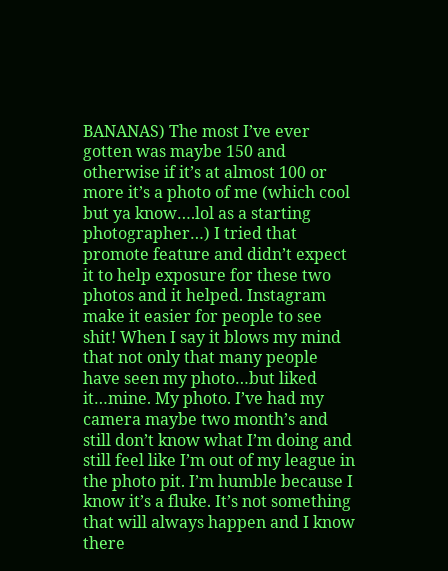BANANAS) The most I’ve ever gotten was maybe 150 and otherwise if it’s at almost 100 or more it’s a photo of me (which cool but ya know….lol as a starting photographer…) I tried that promote feature and didn’t expect it to help exposure for these two photos and it helped. Instagram make it easier for people to see shit! When I say it blows my mind that not only that many people have seen my photo…but liked it…mine. My photo. I’ve had my camera maybe two month’s and still don’t know what I’m doing and still feel like I’m out of my league in the photo pit. I’m humble because I know it’s a fluke. It’s not something that will always happen and I know there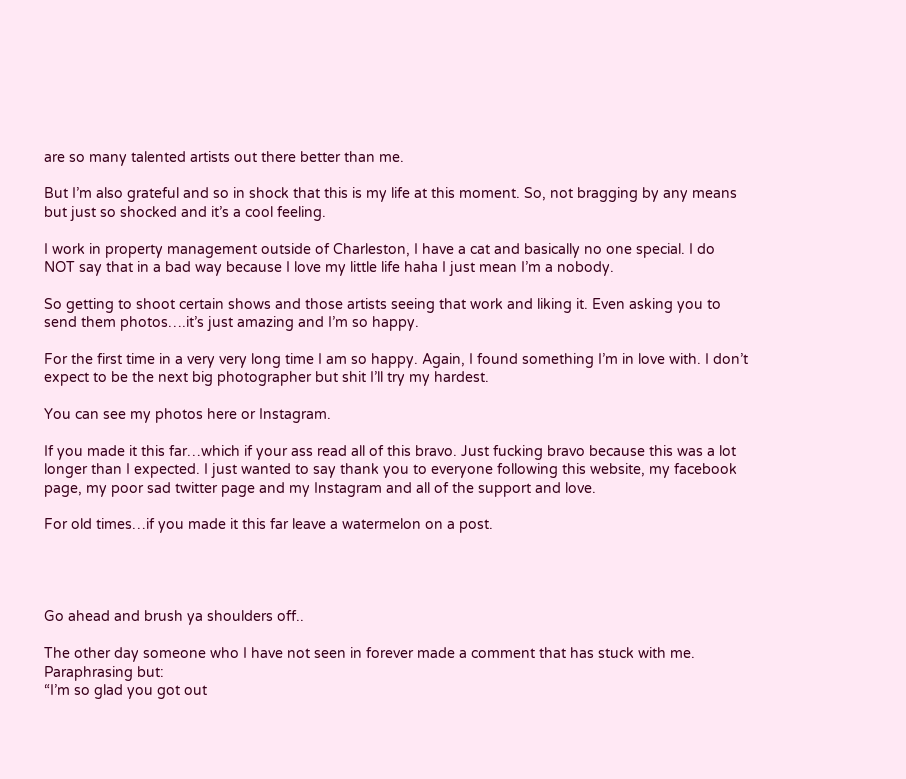are so many talented artists out there better than me.

But I’m also grateful and so in shock that this is my life at this moment. So, not bragging by any means but just so shocked and it’s a cool feeling.

I work in property management outside of Charleston, I have a cat and basically no one special. I do NOT say that in a bad way because I love my little life haha I just mean I’m a nobody.

So getting to shoot certain shows and those artists seeing that work and liking it. Even asking you to send them photos….it’s just amazing and I’m so happy.

For the first time in a very very long time I am so happy. Again, I found something I’m in love with. I don’t expect to be the next big photographer but shit I’ll try my hardest.

You can see my photos here or Instagram.

If you made it this far…which if your ass read all of this bravo. Just fucking bravo because this was a lot longer than I expected. I just wanted to say thank you to everyone following this website, my facebook page, my poor sad twitter page and my Instagram and all of the support and love.

For old times…if you made it this far leave a watermelon on a post.




Go ahead and brush ya shoulders off..

The other day someone who I have not seen in forever made a comment that has stuck with me.
Paraphrasing but:
“I’m so glad you got out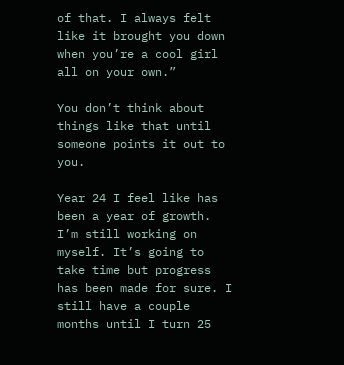of that. I always felt like it brought you down when you’re a cool girl all on your own.”

You don’t think about things like that until someone points it out to you.

Year 24 I feel like has been a year of growth. I’m still working on myself. It’s going to take time but progress has been made for sure. I still have a couple months until I turn 25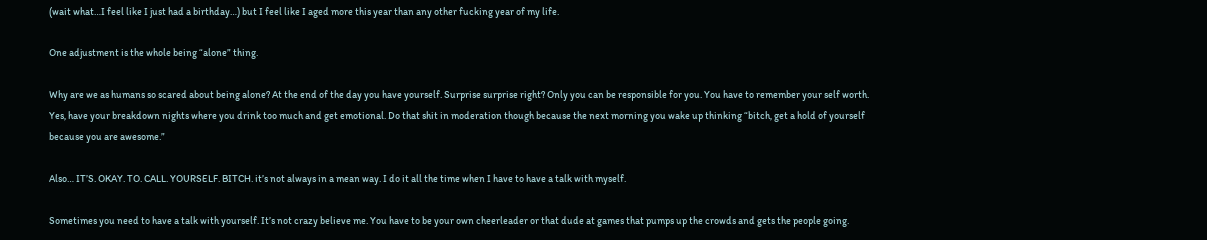(wait what…I feel like I just had a birthday…) but I feel like I aged more this year than any other fucking year of my life.

One adjustment is the whole being “alone” thing.

Why are we as humans so scared about being alone? At the end of the day you have yourself. Surprise surprise right? Only you can be responsible for you. You have to remember your self worth. Yes, have your breakdown nights where you drink too much and get emotional. Do that shit in moderation though because the next morning you wake up thinking “bitch, get a hold of yourself because you are awesome.”

Also… IT’S. OKAY. TO. CALL. YOURSELF. BITCH. it’s not always in a mean way. I do it all the time when I have to have a talk with myself.

Sometimes you need to have a talk with yourself. It’s not crazy believe me. You have to be your own cheerleader or that dude at games that pumps up the crowds and gets the people going.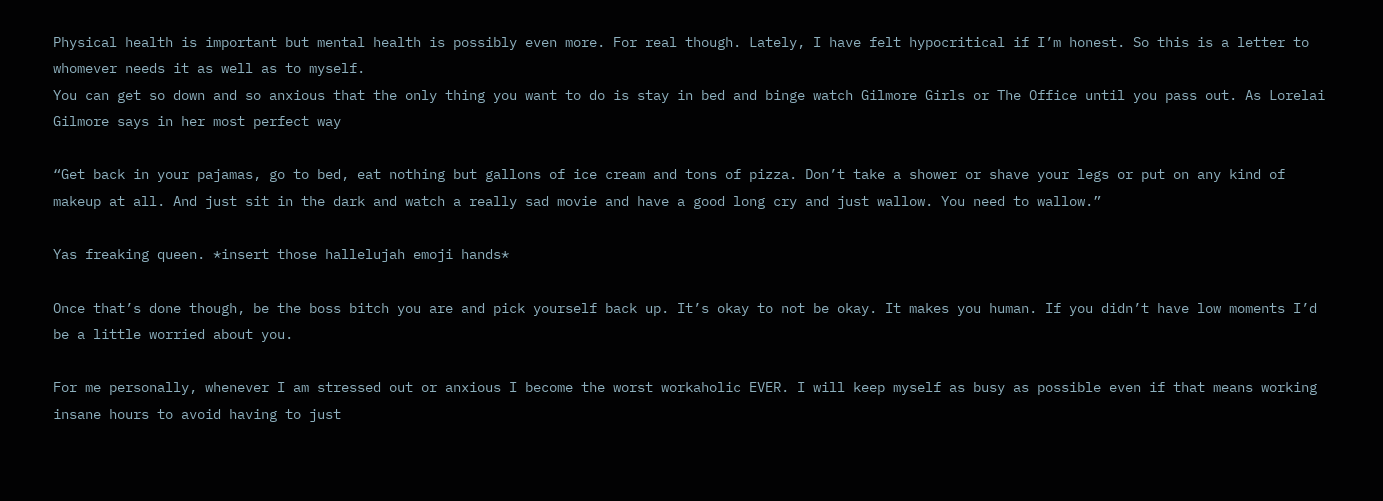Physical health is important but mental health is possibly even more. For real though. Lately, I have felt hypocritical if I’m honest. So this is a letter to whomever needs it as well as to myself.
You can get so down and so anxious that the only thing you want to do is stay in bed and binge watch Gilmore Girls or The Office until you pass out. As Lorelai Gilmore says in her most perfect way

“Get back in your pajamas, go to bed, eat nothing but gallons of ice cream and tons of pizza. Don’t take a shower or shave your legs or put on any kind of makeup at all. And just sit in the dark and watch a really sad movie and have a good long cry and just wallow. You need to wallow.”

Yas freaking queen. *insert those hallelujah emoji hands*

Once that’s done though, be the boss bitch you are and pick yourself back up. It’s okay to not be okay. It makes you human. If you didn’t have low moments I’d be a little worried about you.

For me personally, whenever I am stressed out or anxious I become the worst workaholic EVER. I will keep myself as busy as possible even if that means working insane hours to avoid having to just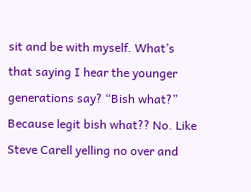sit and be with myself. What’s that saying I hear the younger generations say? “Bish what?” Because legit bish what?? No. Like Steve Carell yelling no over and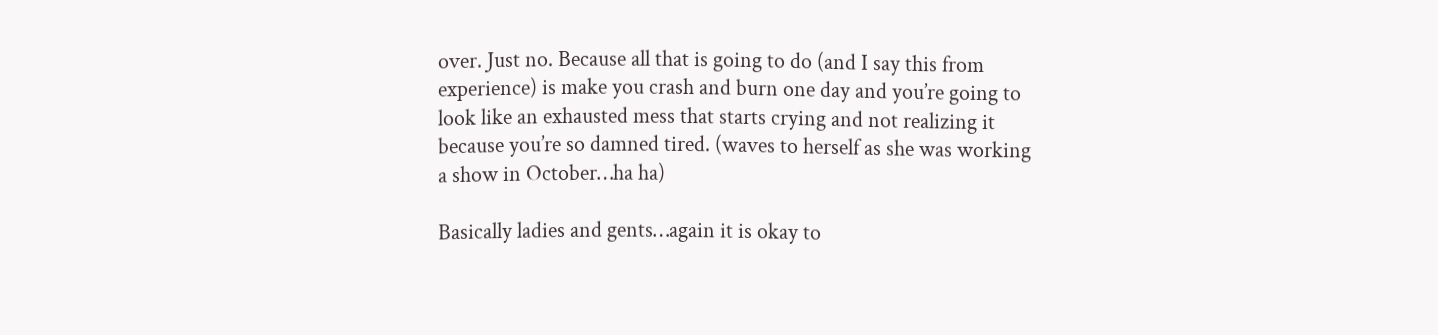over. Just no. Because all that is going to do (and I say this from experience) is make you crash and burn one day and you’re going to look like an exhausted mess that starts crying and not realizing it because you’re so damned tired. (waves to herself as she was working a show in October…ha ha)

Basically ladies and gents…again it is okay to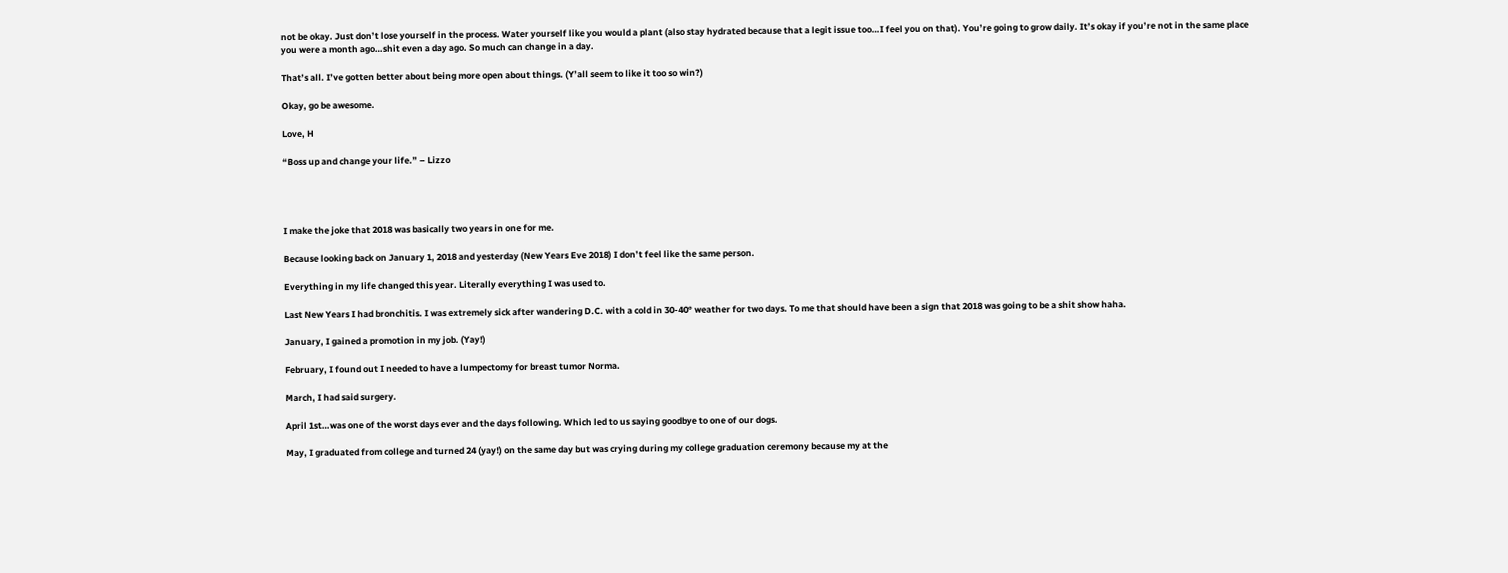not be okay. Just don’t lose yourself in the process. Water yourself like you would a plant (also stay hydrated because that a legit issue too…I feel you on that). You’re going to grow daily. It’s okay if you’re not in the same place you were a month ago…shit even a day ago. So much can change in a day.

That’s all. I’ve gotten better about being more open about things. (Y’all seem to like it too so win?)

Okay, go be awesome.

Love, H

“Boss up and change your life.” – Lizzo




I make the joke that 2018 was basically two years in one for me.

Because looking back on January 1, 2018 and yesterday (New Years Eve 2018) I don’t feel like the same person.

Everything in my life changed this year. Literally everything I was used to.

Last New Years I had bronchitis. I was extremely sick after wandering D.C. with a cold in 30-40° weather for two days. To me that should have been a sign that 2018 was going to be a shit show haha.

January, I gained a promotion in my job. (Yay!)

February, I found out I needed to have a lumpectomy for breast tumor Norma.

March, I had said surgery.

April 1st…was one of the worst days ever and the days following. Which led to us saying goodbye to one of our dogs.

May, I graduated from college and turned 24 (yay!) on the same day but was crying during my college graduation ceremony because my at the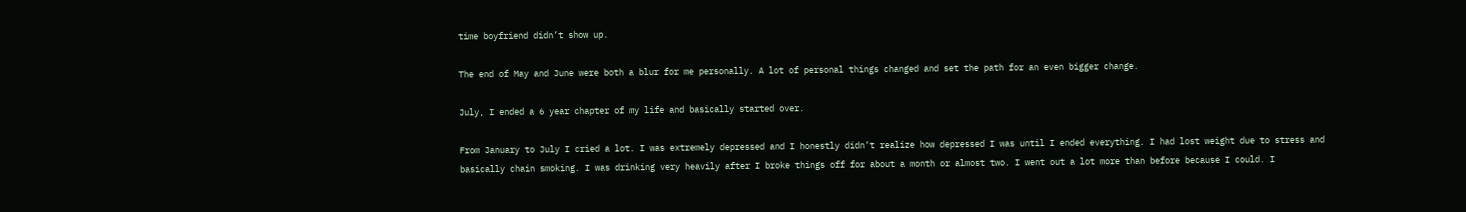time boyfriend didn’t show up.

The end of May and June were both a blur for me personally. A lot of personal things changed and set the path for an even bigger change.

July, I ended a 6 year chapter of my life and basically started over.

From January to July I cried a lot. I was extremely depressed and I honestly didn’t realize how depressed I was until I ended everything. I had lost weight due to stress and basically chain smoking. I was drinking very heavily after I broke things off for about a month or almost two. I went out a lot more than before because I could. I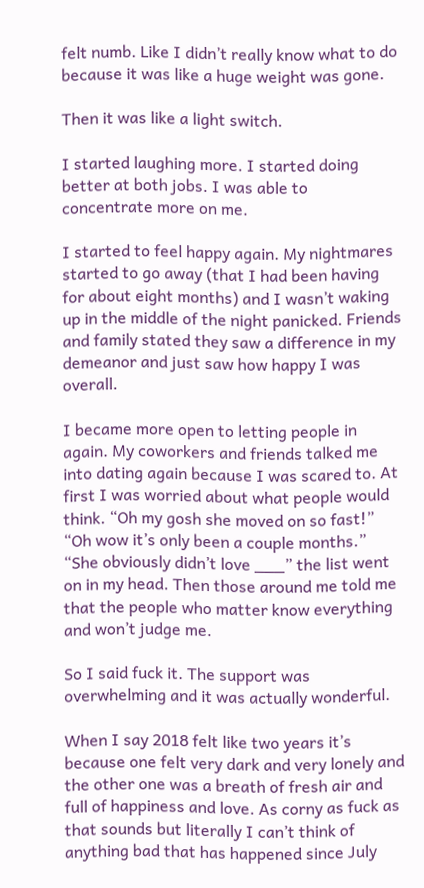felt numb. Like I didn’t really know what to do because it was like a huge weight was gone.

Then it was like a light switch.

I started laughing more. I started doing better at both jobs. I was able to concentrate more on me.

I started to feel happy again. My nightmares started to go away (that I had been having for about eight months) and I wasn’t waking up in the middle of the night panicked. Friends and family stated they saw a difference in my demeanor and just saw how happy I was overall.

I became more open to letting people in again. My coworkers and friends talked me into dating again because I was scared to. At first I was worried about what people would think. “Oh my gosh she moved on so fast!” “Oh wow it’s only been a couple months.” “She obviously didn’t love ___” the list went on in my head. Then those around me told me that the people who matter know everything and won’t judge me.

So I said fuck it. The support was overwhelming and it was actually wonderful.

When I say 2018 felt like two years it’s because one felt very dark and very lonely and the other one was a breath of fresh air and full of happiness and love. As corny as fuck as that sounds but literally I can’t think of anything bad that has happened since July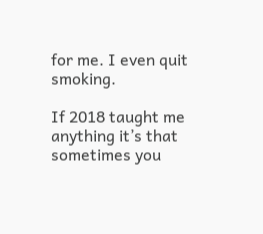for me. I even quit smoking.

If 2018 taught me anything it’s that sometimes you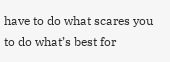have to do what scares you to do what’s best for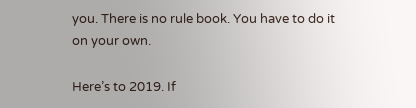you. There is no rule book. You have to do it on your own.

Here’s to 2019. If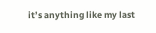it’s anything like my last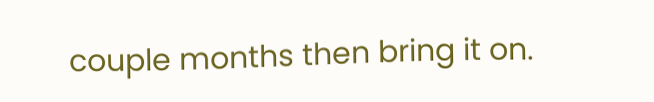couple months then bring it on.